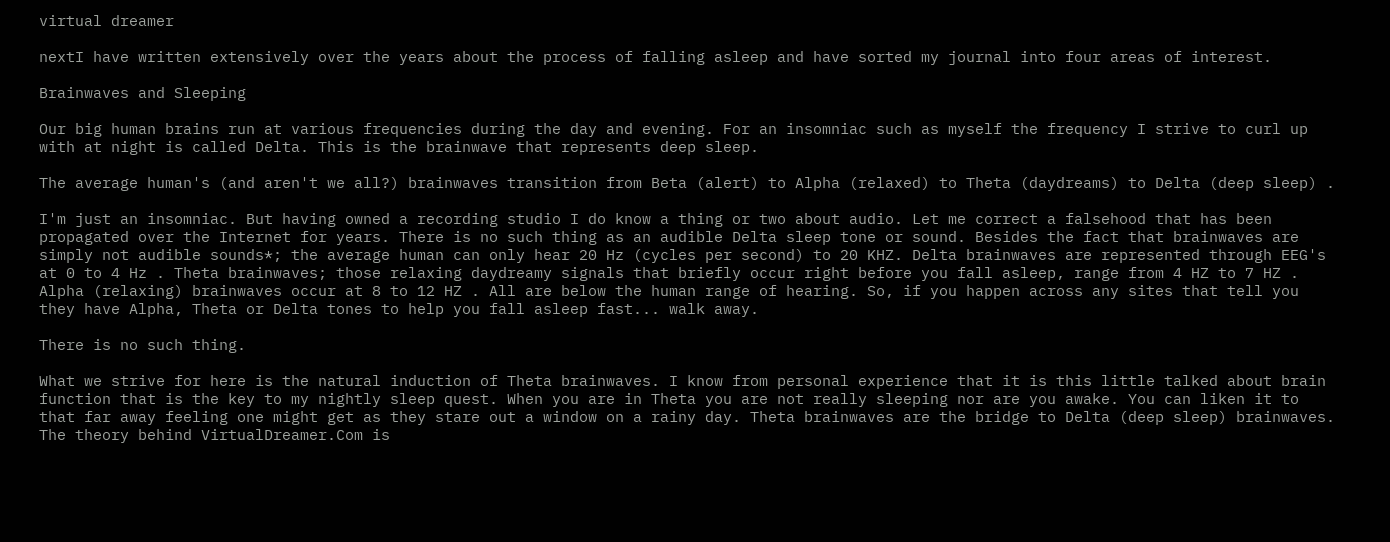virtual dreamer

nextI have written extensively over the years about the process of falling asleep and have sorted my journal into four areas of interest.

Brainwaves and Sleeping

Our big human brains run at various frequencies during the day and evening. For an insomniac such as myself the frequency I strive to curl up with at night is called Delta. This is the brainwave that represents deep sleep.

The average human's (and aren't we all?) brainwaves transition from Beta (alert) to Alpha (relaxed) to Theta (daydreams) to Delta (deep sleep) .

I'm just an insomniac. But having owned a recording studio I do know a thing or two about audio. Let me correct a falsehood that has been propagated over the Internet for years. There is no such thing as an audible Delta sleep tone or sound. Besides the fact that brainwaves are simply not audible sounds*; the average human can only hear 20 Hz (cycles per second) to 20 KHZ. Delta brainwaves are represented through EEG's at 0 to 4 Hz . Theta brainwaves; those relaxing daydreamy signals that briefly occur right before you fall asleep, range from 4 HZ to 7 HZ . Alpha (relaxing) brainwaves occur at 8 to 12 HZ . All are below the human range of hearing. So, if you happen across any sites that tell you they have Alpha, Theta or Delta tones to help you fall asleep fast... walk away.

There is no such thing.

What we strive for here is the natural induction of Theta brainwaves. I know from personal experience that it is this little talked about brain function that is the key to my nightly sleep quest. When you are in Theta you are not really sleeping nor are you awake. You can liken it to that far away feeling one might get as they stare out a window on a rainy day. Theta brainwaves are the bridge to Delta (deep sleep) brainwaves. The theory behind VirtualDreamer.Com is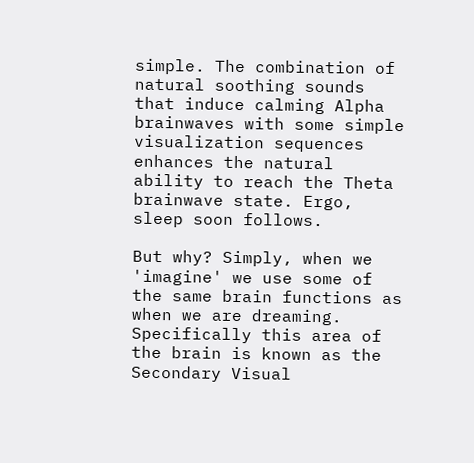simple. The combination of natural soothing sounds that induce calming Alpha brainwaves with some simple visualization sequences enhances the natural ability to reach the Theta brainwave state. Ergo, sleep soon follows.

But why? Simply, when we 'imagine' we use some of  the same brain functions as when we are dreaming. Specifically this area of the brain is known as the Secondary Visual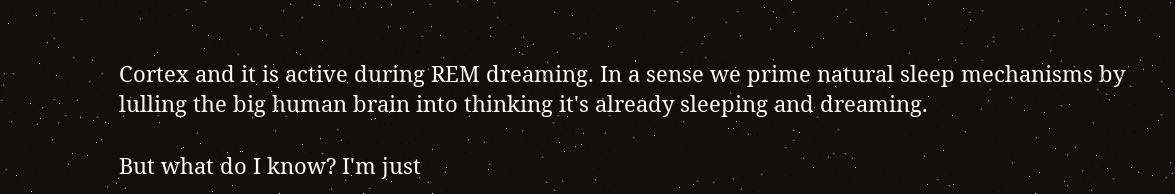Cortex and it is active during REM dreaming. In a sense we prime natural sleep mechanisms by lulling the big human brain into thinking it's already sleeping and dreaming.

But what do I know? I'm just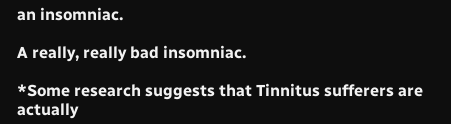an insomniac.

A really, really bad insomniac.

*Some research suggests that Tinnitus sufferers are actually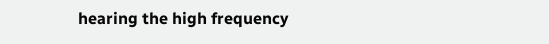hearing the high frequency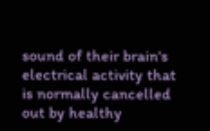sound of their brain's electrical activity that is normally cancelled out by healthy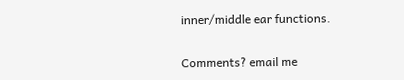inner/middle ear functions.

Comments? email me